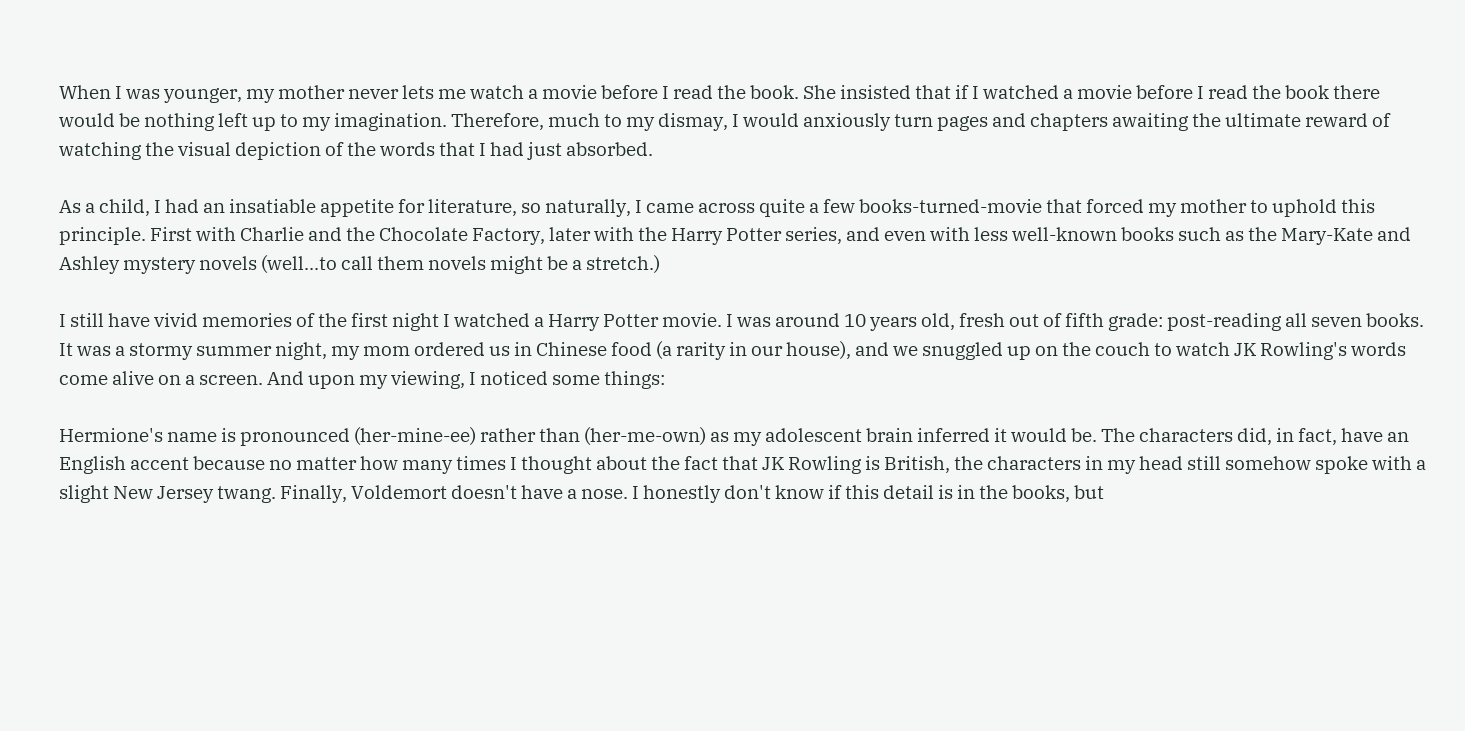When I was younger, my mother never lets me watch a movie before I read the book. She insisted that if I watched a movie before I read the book there would be nothing left up to my imagination. Therefore, much to my dismay, I would anxiously turn pages and chapters awaiting the ultimate reward of watching the visual depiction of the words that I had just absorbed.

As a child, I had an insatiable appetite for literature, so naturally, I came across quite a few books-turned-movie that forced my mother to uphold this principle. First with Charlie and the Chocolate Factory, later with the Harry Potter series, and even with less well-known books such as the Mary-Kate and Ashley mystery novels (well...to call them novels might be a stretch.)

I still have vivid memories of the first night I watched a Harry Potter movie. I was around 10 years old, fresh out of fifth grade: post-reading all seven books. It was a stormy summer night, my mom ordered us in Chinese food (a rarity in our house), and we snuggled up on the couch to watch JK Rowling's words come alive on a screen. And upon my viewing, I noticed some things:

Hermione's name is pronounced (her-mine-ee) rather than (her-me-own) as my adolescent brain inferred it would be. The characters did, in fact, have an English accent because no matter how many times I thought about the fact that JK Rowling is British, the characters in my head still somehow spoke with a slight New Jersey twang. Finally, Voldemort doesn't have a nose. I honestly don't know if this detail is in the books, but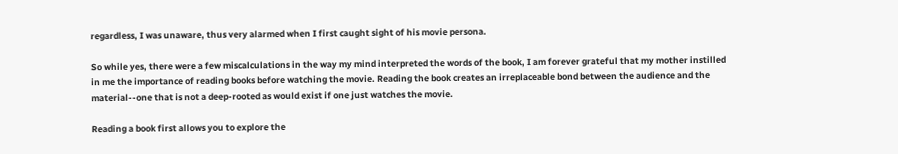regardless, I was unaware, thus very alarmed when I first caught sight of his movie persona.

So while yes, there were a few miscalculations in the way my mind interpreted the words of the book, I am forever grateful that my mother instilled in me the importance of reading books before watching the movie. Reading the book creates an irreplaceable bond between the audience and the material--one that is not a deep-rooted as would exist if one just watches the movie.

Reading a book first allows you to explore the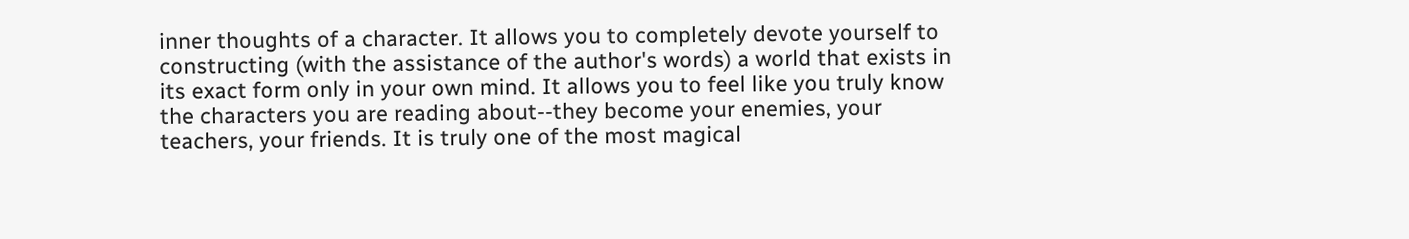inner thoughts of a character. It allows you to completely devote yourself to constructing (with the assistance of the author's words) a world that exists in its exact form only in your own mind. It allows you to feel like you truly know the characters you are reading about--they become your enemies, your teachers, your friends. It is truly one of the most magical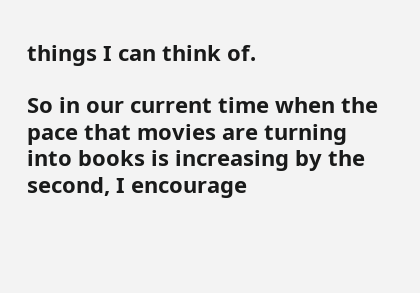things I can think of.

So in our current time when the pace that movies are turning into books is increasing by the second, I encourage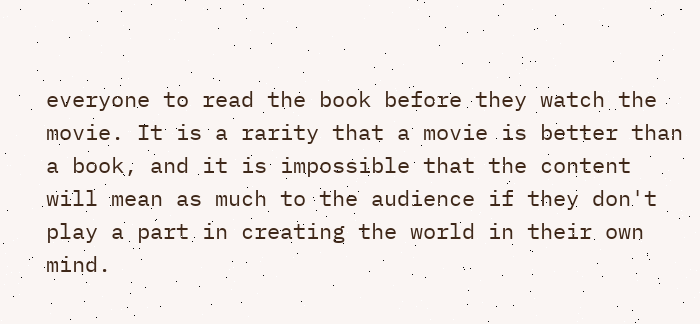everyone to read the book before they watch the movie. It is a rarity that a movie is better than a book, and it is impossible that the content will mean as much to the audience if they don't play a part in creating the world in their own mind.